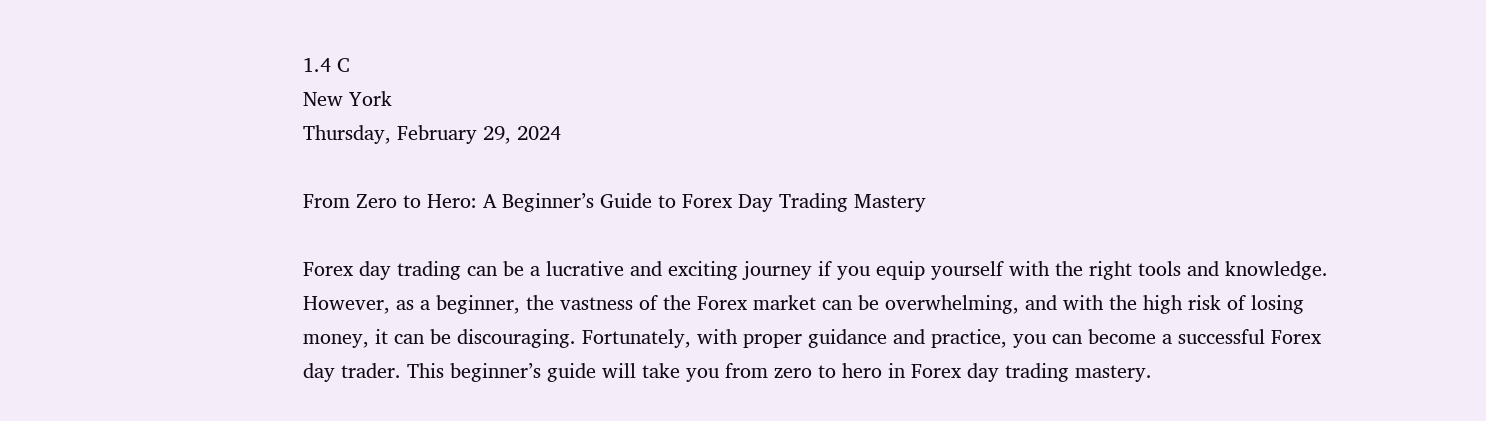1.4 C
New York
Thursday, February 29, 2024

From Zero to Hero: A Beginner’s Guide to Forex Day Trading Mastery

Forex day trading can be a lucrative and exciting journey if you equip yourself with the right tools and knowledge. However, as a beginner, the vastness of the Forex market can be overwhelming, and with the high risk of losing money, it can be discouraging. Fortunately, with proper guidance and practice, you can become a successful Forex day trader. This beginner’s guide will take you from zero to hero in Forex day trading mastery.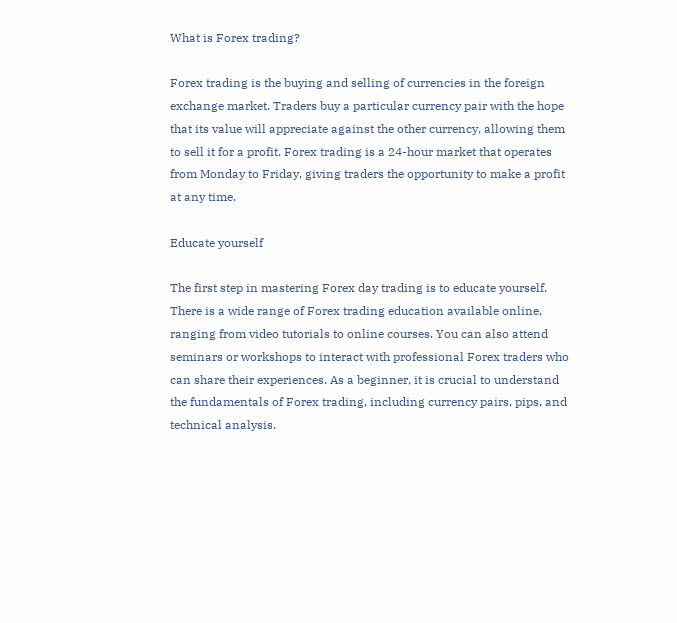What is Forex trading?

Forex trading is the buying and selling of currencies in the foreign exchange market. Traders buy a particular currency pair with the hope that its value will appreciate against the other currency, allowing them to sell it for a profit. Forex trading is a 24-hour market that operates from Monday to Friday, giving traders the opportunity to make a profit at any time.

Educate yourself

The first step in mastering Forex day trading is to educate yourself. There is a wide range of Forex trading education available online, ranging from video tutorials to online courses. You can also attend seminars or workshops to interact with professional Forex traders who can share their experiences. As a beginner, it is crucial to understand the fundamentals of Forex trading, including currency pairs, pips, and technical analysis.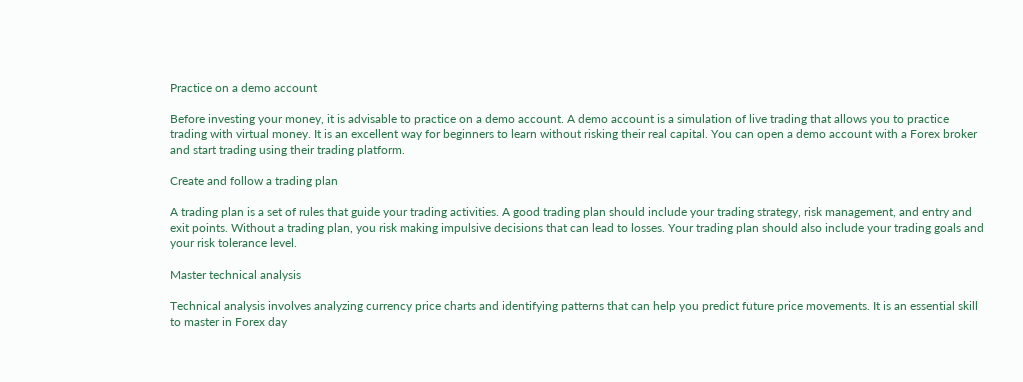Practice on a demo account

Before investing your money, it is advisable to practice on a demo account. A demo account is a simulation of live trading that allows you to practice trading with virtual money. It is an excellent way for beginners to learn without risking their real capital. You can open a demo account with a Forex broker and start trading using their trading platform.

Create and follow a trading plan

A trading plan is a set of rules that guide your trading activities. A good trading plan should include your trading strategy, risk management, and entry and exit points. Without a trading plan, you risk making impulsive decisions that can lead to losses. Your trading plan should also include your trading goals and your risk tolerance level.

Master technical analysis

Technical analysis involves analyzing currency price charts and identifying patterns that can help you predict future price movements. It is an essential skill to master in Forex day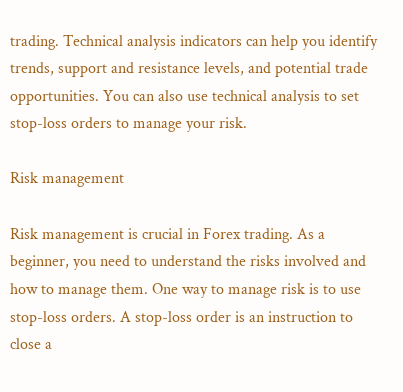trading. Technical analysis indicators can help you identify trends, support and resistance levels, and potential trade opportunities. You can also use technical analysis to set stop-loss orders to manage your risk.

Risk management

Risk management is crucial in Forex trading. As a beginner, you need to understand the risks involved and how to manage them. One way to manage risk is to use stop-loss orders. A stop-loss order is an instruction to close a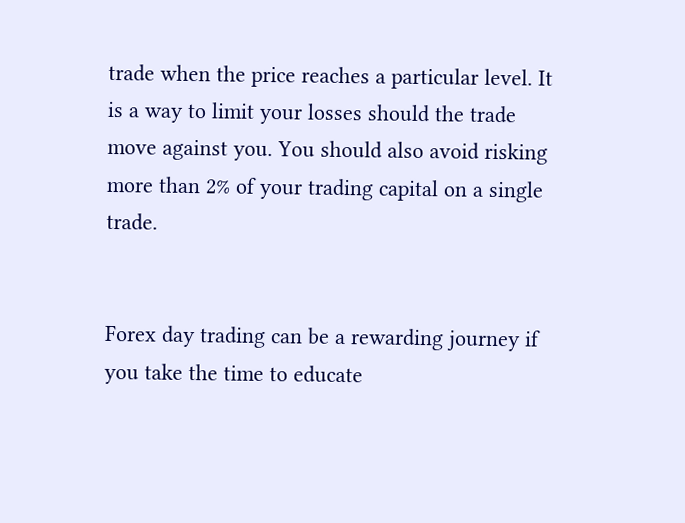trade when the price reaches a particular level. It is a way to limit your losses should the trade move against you. You should also avoid risking more than 2% of your trading capital on a single trade.


Forex day trading can be a rewarding journey if you take the time to educate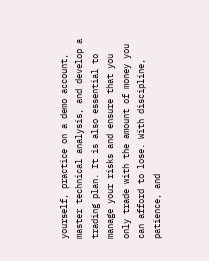yourself, practice on a demo account, master technical analysis, and develop a trading plan. It is also essential to manage your risks and ensure that you only trade with the amount of money you can afford to lose. With discipline, patience, and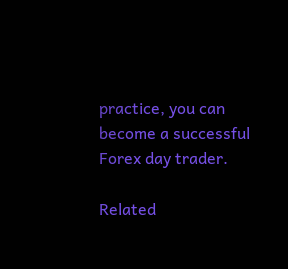practice, you can become a successful Forex day trader.

Related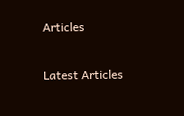Articles

Latest Articles